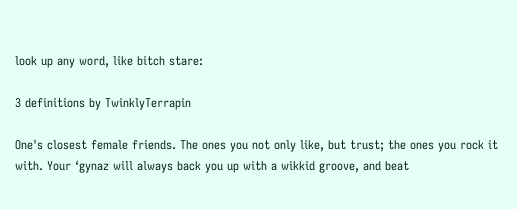look up any word, like bitch stare:

3 definitions by TwinklyTerrapin

One's closest female friends. The ones you not only like, but trust; the ones you rock it with. Your ‘gynaz will always back you up with a wikkid groove, and beat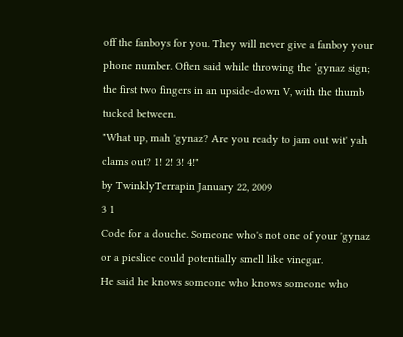off the fanboys for you. They will never give a fanboy your phone number. Often said while throwing the ‘gynaz sign; the first two fingers in an upside-down V, with the thumb tucked between.
"What up, mah 'gynaz? Are you ready to jam out wit' yah clams out? 1! 2! 3! 4!"
by TwinklyTerrapin January 22, 2009
3 1
Code for a douche. Someone who's not one of your 'gynaz or a pieslice could potentially smell like vinegar.
He said he knows someone who knows someone who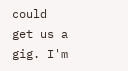could get us a gig. I'm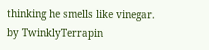thinking he smells like vinegar.
by TwinklyTerrapin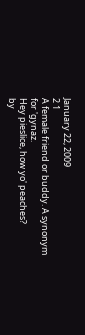January 22, 2009
2 1
A female friend or buddy. A synonym for 'gynaz.
Hey pieslice, how yo' peaches?
by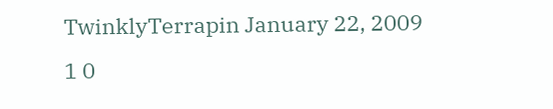TwinklyTerrapin January 22, 2009
1 0